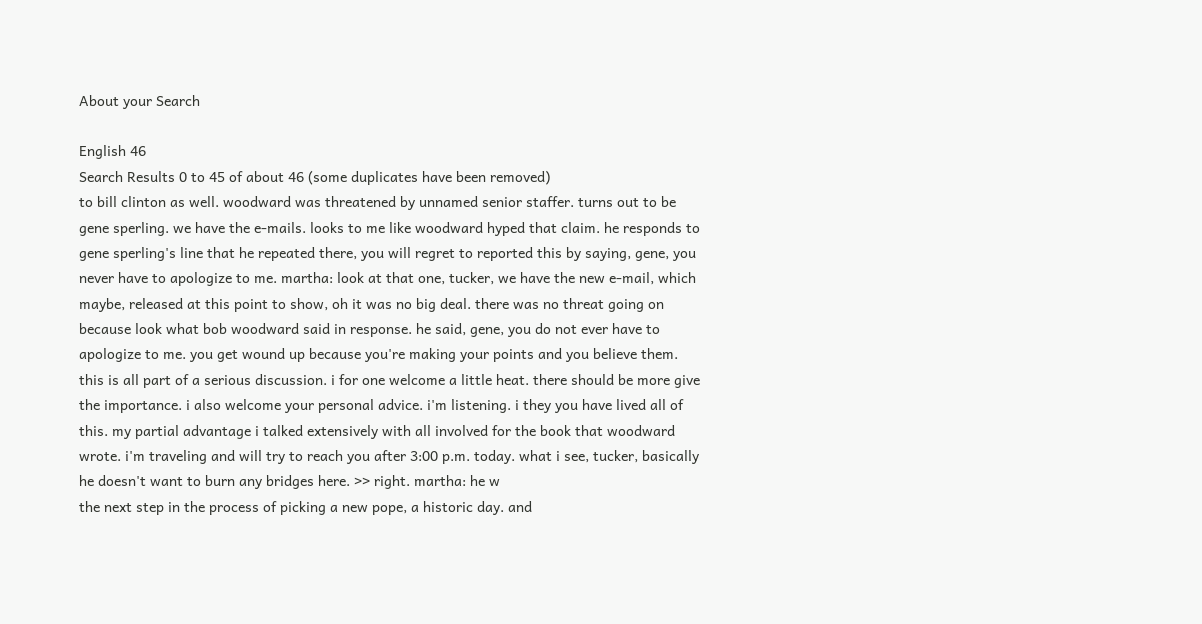About your Search

English 46
Search Results 0 to 45 of about 46 (some duplicates have been removed)
to bill clinton as well. woodward was threatened by unnamed senior staffer. turns out to be gene sperling. we have the e-mails. looks to me like woodward hyped that claim. he responds to gene sperling's line that he repeated there, you will regret to reported this by saying, gene, you never have to apologize to me. martha: look at that one, tucker, we have the new e-mail, which maybe, released at this point to show, oh it was no big deal. there was no threat going on because look what bob woodward said in response. he said, gene, you do not ever have to apologize to me. you get wound up because you're making your points and you believe them. this is all part of a serious discussion. i for one welcome a little heat. there should be more give the importance. i also welcome your personal advice. i'm listening. i they you have lived all of this. my partial advantage i talked extensively with all involved for the book that woodward wrote. i'm traveling and will try to reach you after 3:00 p.m. today. what i see, tucker, basically he doesn't want to burn any bridges here. >> right. martha: he w
the next step in the process of picking a new pope, a historic day. and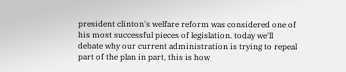president clinton's welfare reform was considered one of his most successful pieces of legislation. today we'll debate why our current administration is trying to repeal part of the plan in part, this is how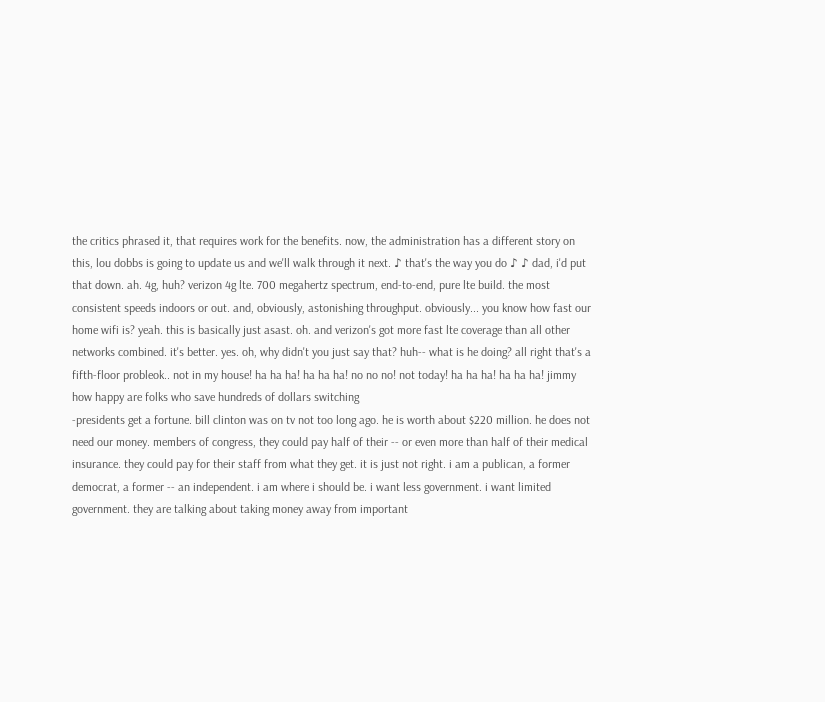the critics phrased it, that requires work for the benefits. now, the administration has a different story on this, lou dobbs is going to update us and we'll walk through it next. ♪ that's the way you do ♪ ♪ dad, i'd put that down. ah. 4g, huh? verizon 4g lte. 700 megahertz spectrum, end-to-end, pure lte build. the most consistent speeds indoors or out. and, obviously, astonishing throughput. obviously... you know how fast our home wifi is? yeah. this is basically just asast. oh. and verizon's got more fast lte coverage than all other networks combined. it's better. yes. oh, why didn't you just say that? huh-- what is he doing? all right that's a fifth-floor probleok.. not in my house! ha ha ha! ha ha ha! no no no! not today! ha ha ha! ha ha ha! jimmy how happy are folks who save hundreds of dollars switching
-presidents get a fortune. bill clinton was on tv not too long ago. he is worth about $220 million. he does not need our money. members of congress, they could pay half of their -- or even more than half of their medical insurance. they could pay for their staff from what they get. it is just not right. i am a publican, a former democrat, a former -- an independent. i am where i should be. i want less government. i want limited government. they are talking about taking money away from important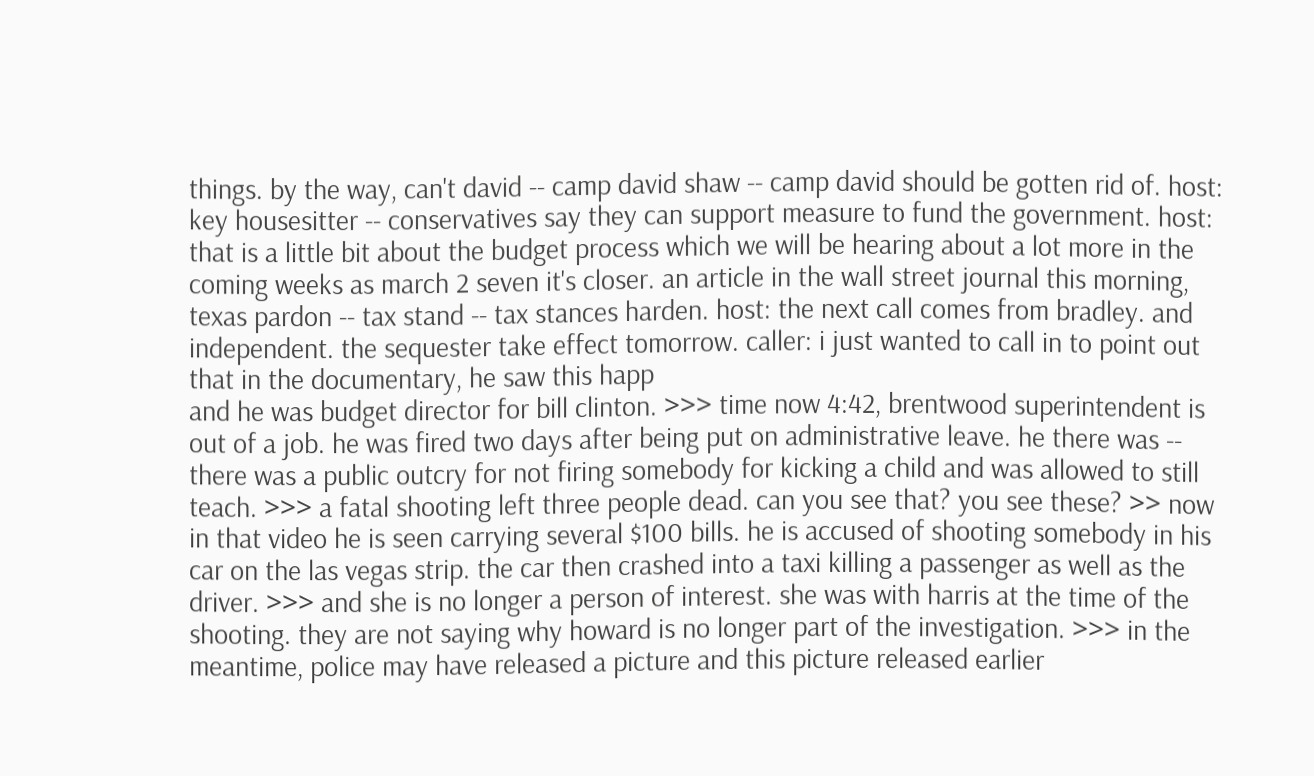things. by the way, can't david -- camp david shaw -- camp david should be gotten rid of. host: key housesitter -- conservatives say they can support measure to fund the government. host: that is a little bit about the budget process which we will be hearing about a lot more in the coming weeks as march 2 seven it's closer. an article in the wall street journal this morning, texas pardon -- tax stand -- tax stances harden. host: the next call comes from bradley. and independent. the sequester take effect tomorrow. caller: i just wanted to call in to point out that in the documentary, he saw this happ
and he was budget director for bill clinton. >>> time now 4:42, brentwood superintendent is out of a job. he was fired two days after being put on administrative leave. he there was -- there was a public outcry for not firing somebody for kicking a child and was allowed to still teach. >>> a fatal shooting left three people dead. can you see that? you see these? >> now in that video he is seen carrying several $100 bills. he is accused of shooting somebody in his car on the las vegas strip. the car then crashed into a taxi killing a passenger as well as the driver. >>> and she is no longer a person of interest. she was with harris at the time of the shooting. they are not saying why howard is no longer part of the investigation. >>> in the meantime, police may have released a picture and this picture released earlier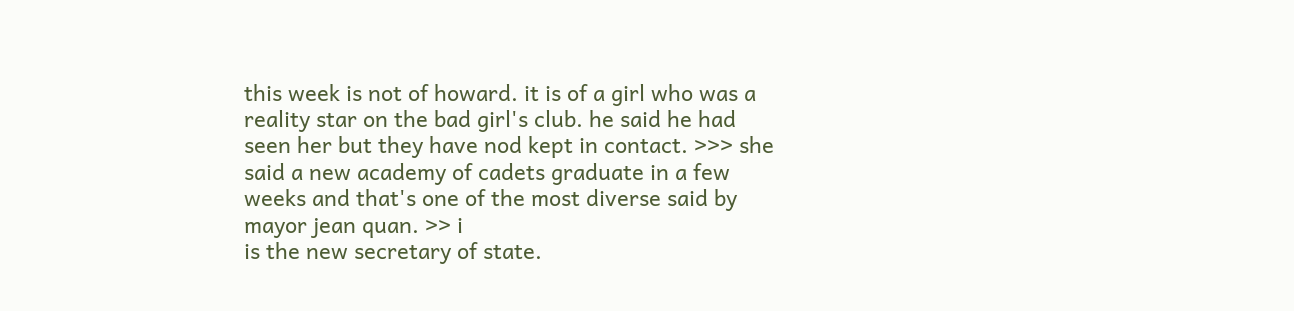this week is not of howard. it is of a girl who was a reality star on the bad girl's club. he said he had seen her but they have nod kept in contact. >>> she said a new academy of cadets graduate in a few weeks and that's one of the most diverse said by mayor jean quan. >> i
is the new secretary of state.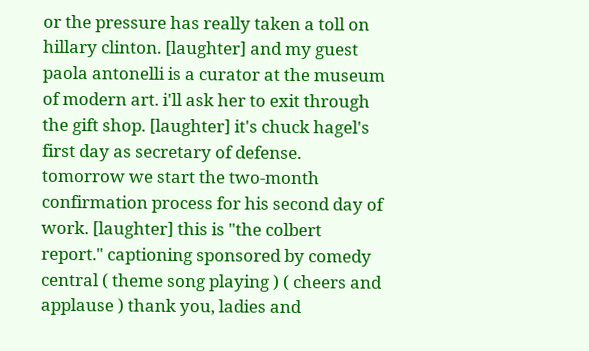or the pressure has really taken a toll on hillary clinton. [laughter] and my guest paola antonelli is a curator at the museum of modern art. i'll ask her to exit through the gift shop. [laughter] it's chuck hagel's first day as secretary of defense. tomorrow we start the two-month confirmation process for his second day of work. [laughter] this is "the colbert report." captioning sponsored by comedy central ( theme song playing ) ( cheers and applause ) thank you, ladies and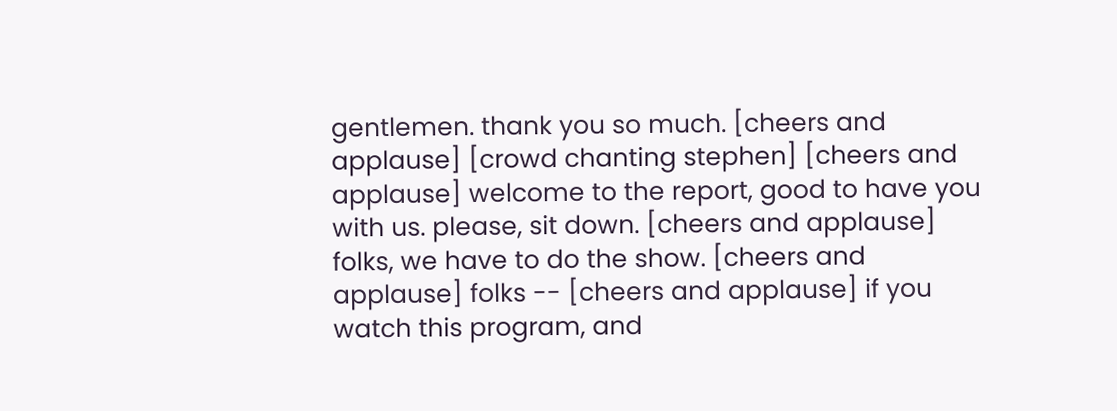gentlemen. thank you so much. [cheers and applause] [crowd chanting stephen] [cheers and applause] welcome to the report, good to have you with us. please, sit down. [cheers and applause] folks, we have to do the show. [cheers and applause] folks -- [cheers and applause] if you watch this program, and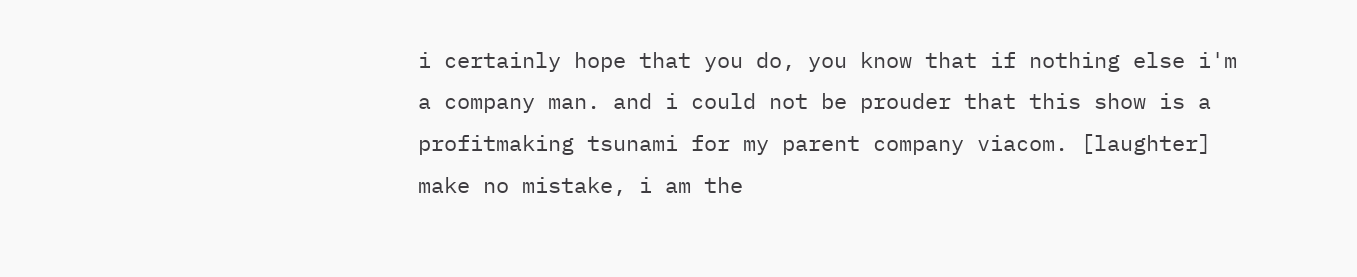i certainly hope that you do, you know that if nothing else i'm a company man. and i could not be prouder that this show is a profitmaking tsunami for my parent company viacom. [laughter] make no mistake, i am the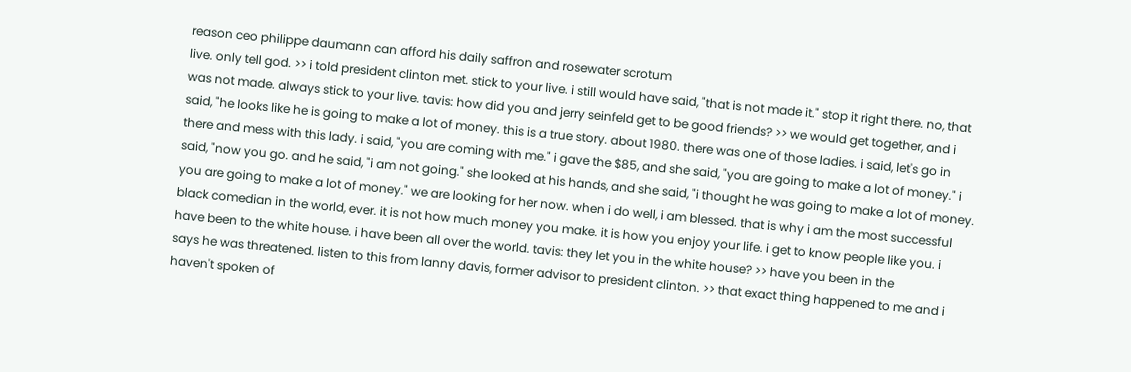reason ceo philippe daumann can afford his daily saffron and rosewater scrotum
live. only tell god. >> i told president clinton met. stick to your live. i still would have said, "that is not made it." stop it right there. no, that was not made. always stick to your live. tavis: how did you and jerry seinfeld get to be good friends? >> we would get together, and i said, "he looks like he is going to make a lot of money. this is a true story. about 1980. there was one of those ladies. i said, let's go in there and mess with this lady. i said, "you are coming with me." i gave the $85, and she said, "you are going to make a lot of money." i said, "now you go. and he said, "i am not going." she looked at his hands, and she said, "i thought he was going to make a lot of money. you are going to make a lot of money." we are looking for her now. when i do well, i am blessed. that is why i am the most successful black comedian in the world, ever. it is not how much money you make. it is how you enjoy your life. i get to know people like you. i have been to the white house. i have been all over the world. tavis: they let you in the white house? >> have you been in the
says he was threatened. listen to this from lanny davis, former advisor to president clinton. >> that exact thing happened to me and i haven't spoken of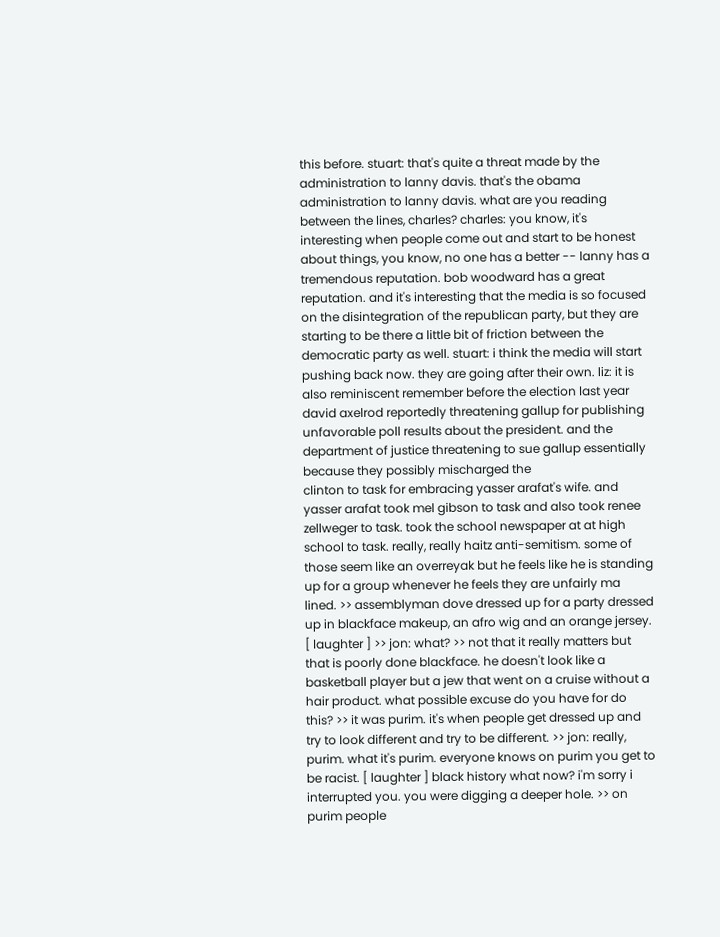this before. stuart: that's quite a threat made by the administration to lanny davis. that's the obama administration to lanny davis. what are you reading between the lines, charles? charles: you know, it's interesting when people come out and start to be honest about things, you know, no one has a better -- lanny has a tremendous reputation. bob woodward has a great reputation. and it's interesting that the media is so focused on the disintegration of the republican party, but they are starting to be there a little bit of friction between the democratic party as well. stuart: i think the media will start pushing back now. they are going after their own. liz: it is also reminiscent remember before the election last year david axelrod reportedly threatening gallup for publishing unfavorable poll results about the president. and the department of justice threatening to sue gallup essentially because they possibly mischarged the
clinton to task for embracing yasser arafat's wife. and yasser arafat took mel gibson to task and also took renee zellweger to task. took the school newspaper at at high school to task. really, really haitz anti-semitism. some of those seem like an overreyak but he feels like he is standing up for a group whenever he feels they are unfairly ma lined. >> assemblyman dove dressed up for a party dressed up in blackface makeup, an afro wig and an orange jersey. [ laughter ] >> jon: what? >> not that it really matters but that is poorly done blackface. he doesn't look like a basketball player but a jew that went on a cruise without a hair product. what possible excuse do you have for do this? >> it was purim. it's when people get dressed up and try to look different and try to be different. >> jon: really, purim. what it's purim. everyone knows on purim you get to be racist. [ laughter ] black history what now? i'm sorry i interrupted you. you were digging a deeper hole. >> on purim people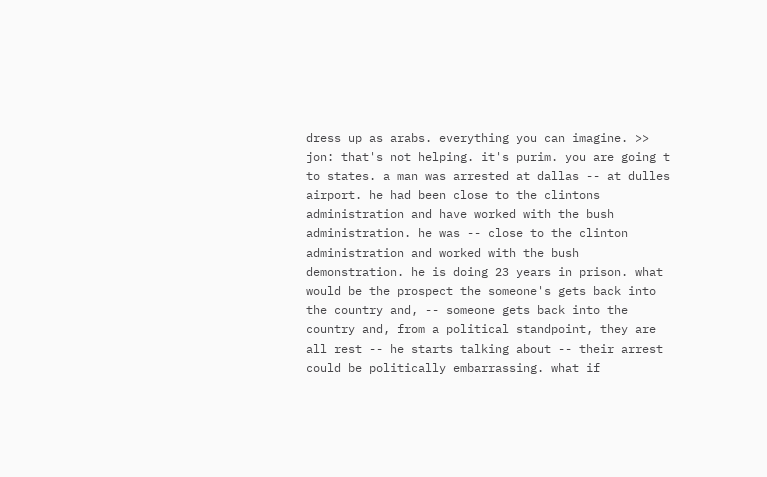dress up as arabs. everything you can imagine. >> jon: that's not helping. it's purim. you are going t
to states. a man was arrested at dallas -- at dulles airport. he had been close to the clintons administration and have worked with the bush administration. he was -- close to the clinton administration and worked with the bush demonstration. he is doing 23 years in prison. what would be the prospect the someone's gets back into the country and, -- someone gets back into the country and, from a political standpoint, they are all rest -- he starts talking about -- their arrest could be politically embarrassing. what if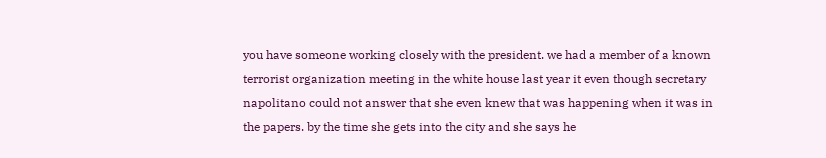you have someone working closely with the president. we had a member of a known terrorist organization meeting in the white house last year it even though secretary napolitano could not answer that she even knew that was happening when it was in the papers. by the time she gets into the city and she says he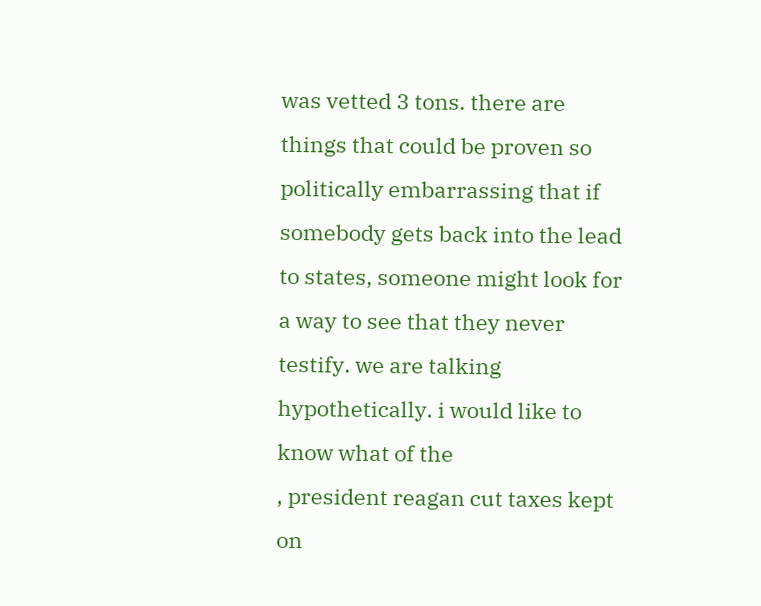was vetted 3 tons. there are things that could be proven so politically embarrassing that if somebody gets back into the lead to states, someone might look for a way to see that they never testify. we are talking hypothetically. i would like to know what of the
, president reagan cut taxes kept on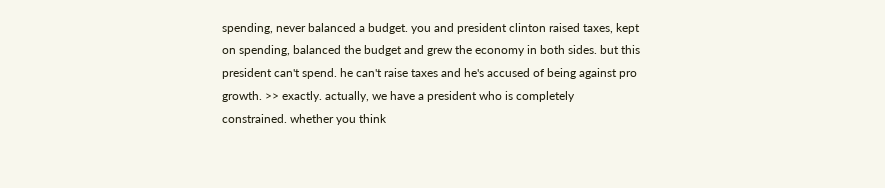spending, never balanced a budget. you and president clinton raised taxes, kept on spending, balanced the budget and grew the economy in both sides. but this president can't spend. he can't raise taxes and he's accused of being against pro growth. >> exactly. actually, we have a president who is completely constrained. whether you think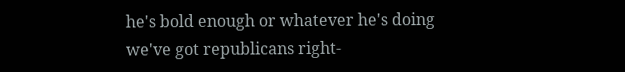he's bold enough or whatever he's doing we've got republicans right-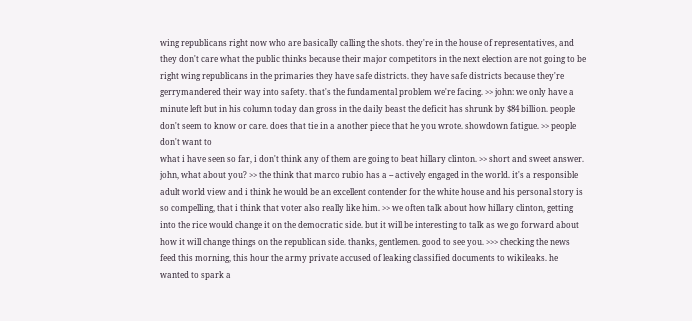wing republicans right now who are basically calling the shots. they're in the house of representatives, and they don't care what the public thinks because their major competitors in the next election are not going to be right wing republicans in the primaries they have safe districts. they have safe districts because they're gerrymandered their way into safety. that's the fundamental problem we're facing. >> john: we only have a minute left but in his column today dan gross in the daily beast the deficit has shrunk by $84 billion. people don't seem to know or care. does that tie in a another piece that he you wrote. showdown fatigue. >> people don't want to
what i have seen so far, i don't think any of them are going to beat hillary clinton. >> short and sweet answer. john, what about you? >> the think that marco rubio has a -- actively engaged in the world. it's a responsible adult world view and i think he would be an excellent contender for the white house and his personal story is so compelling, that i think that voter also really like him. >> we often talk about how hillary clinton, getting into the rice would change it on the democratic side. but it will be interesting to talk as we go forward about how it will change things on the republican side. thanks, gentlemen. good to see you. >>> checking the news feed this morning, this hour the army private accused of leaking classified documents to wikileaks. he wanted to spark a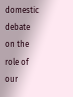domestic debate on the role of our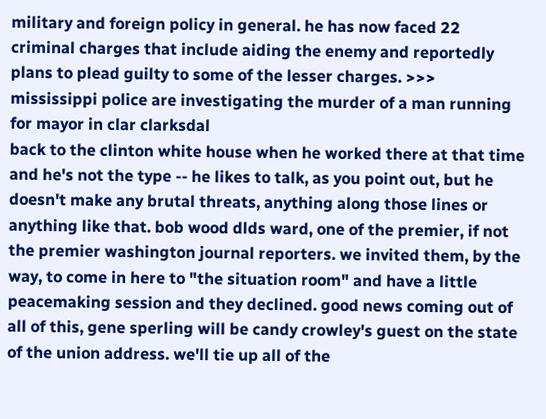military and foreign policy in general. he has now faced 22 criminal charges that include aiding the enemy and reportedly plans to plead guilty to some of the lesser charges. >>> mississippi police are investigating the murder of a man running for mayor in clar clarksdal
back to the clinton white house when he worked there at that time and he's not the type -- he likes to talk, as you point out, but he doesn't make any brutal threats, anything along those lines or anything like that. bob wood dlds ward, one of the premier, if not the premier washington journal reporters. we invited them, by the way, to come in here to "the situation room" and have a little peacemaking session and they declined. good news coming out of all of this, gene sperling will be candy crowley's guest on the state of the union address. we'll tie up all of the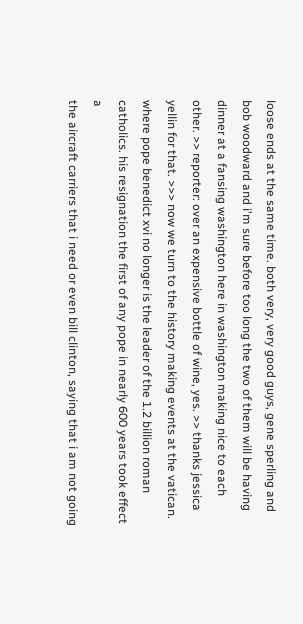loose ends at the same time. both very, very good guys, gene sperling and bob woodward and i'm sure before too long the two of them will be having dinner at a fansing washington here in washington making nice to each other. >> reporter: over an expensive bottle of wine, yes. >> thanks jessica yellin for that. >>> now we turn to the history making events at the vatican. where pope benedict xvi no longer is the leader of the 1.2 billion roman catholics. his resignation the first of any pope in nearly 600 years took effect a
the aircraft carriers that i need or even bill clinton, saying that i am not going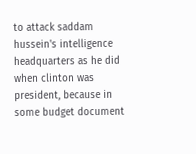to attack saddam hussein's intelligence headquarters as he did when clinton was president, because in some budget document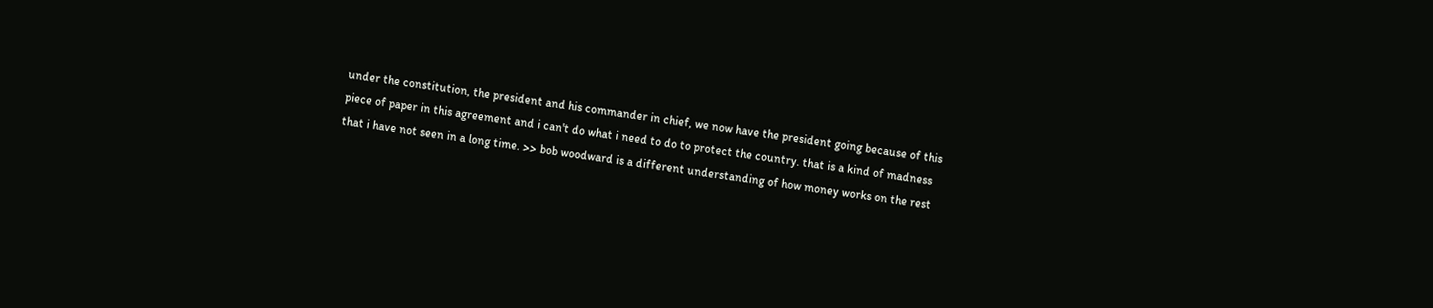under the constitution, the president and his commander in chief, we now have the president going because of this piece of paper in this agreement and i can't do what i need to do to protect the country. that is a kind of madness that i have not seen in a long time. >> bob woodward is a different understanding of how money works on the rest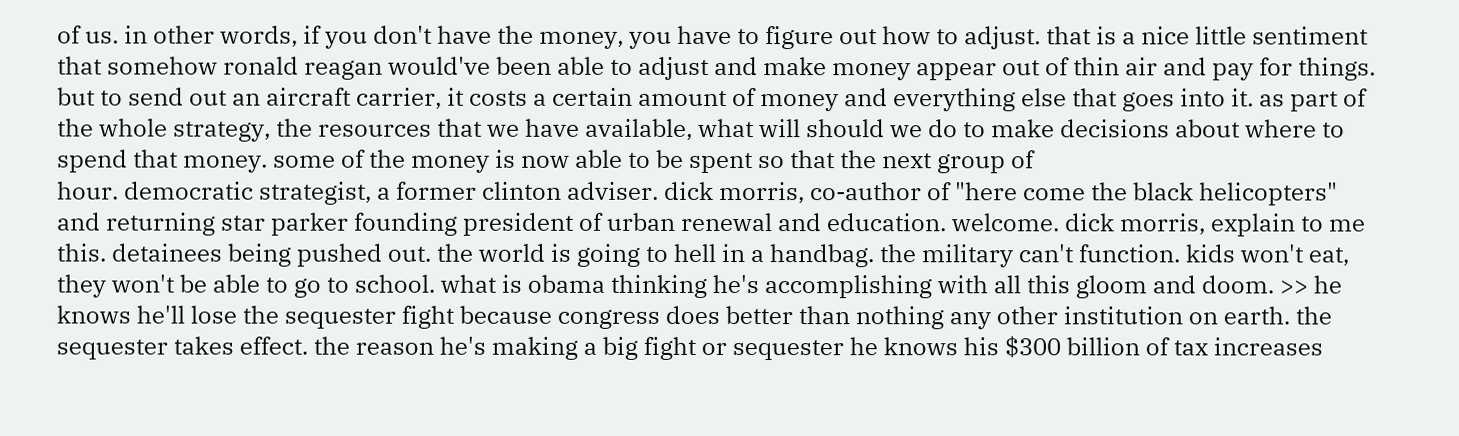of us. in other words, if you don't have the money, you have to figure out how to adjust. that is a nice little sentiment that somehow ronald reagan would've been able to adjust and make money appear out of thin air and pay for things. but to send out an aircraft carrier, it costs a certain amount of money and everything else that goes into it. as part of the whole strategy, the resources that we have available, what will should we do to make decisions about where to spend that money. some of the money is now able to be spent so that the next group of
hour. democratic strategist, a former clinton adviser. dick morris, co-author of "here come the black helicopters" and returning star parker founding president of urban renewal and education. welcome. dick morris, explain to me this. detainees being pushed out. the world is going to hell in a handbag. the military can't function. kids won't eat, they won't be able to go to school. what is obama thinking he's accomplishing with all this gloom and doom. >> he knows he'll lose the sequester fight because congress does better than nothing any other institution on earth. the sequester takes effect. the reason he's making a big fight or sequester he knows his $300 billion of tax increases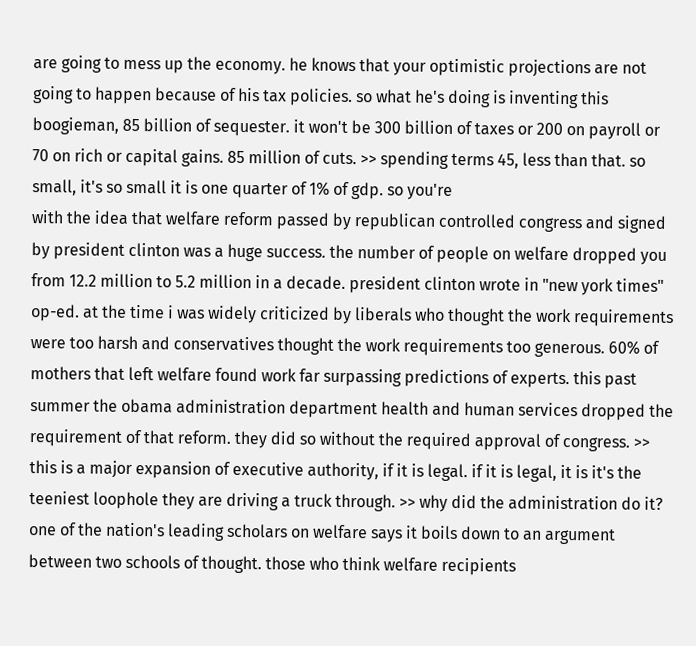are going to mess up the economy. he knows that your optimistic projections are not going to happen because of his tax policies. so what he's doing is inventing this boogieman, 85 billion of sequester. it won't be 300 billion of taxes or 200 on payroll or 70 on rich or capital gains. 85 million of cuts. >> spending terms 45, less than that. so small, it's so small it is one quarter of 1% of gdp. so you're
with the idea that welfare reform passed by republican controlled congress and signed by president clinton was a huge success. the number of people on welfare dropped you from 12.2 million to 5.2 million in a decade. president clinton wrote in "new york times" op-ed. at the time i was widely criticized by liberals who thought the work requirements were too harsh and conservatives thought the work requirements too generous. 60% of mothers that left welfare found work far surpassing predictions of experts. this past summer the obama administration department health and human services dropped the requirement of that reform. they did so without the required approval of congress. >> this is a major expansion of executive authority, if it is legal. if it is legal, it is it's the teeniest loophole they are driving a truck through. >> why did the administration do it? one of the nation's leading scholars on welfare says it boils down to an argument between two schools of thought. those who think welfare recipients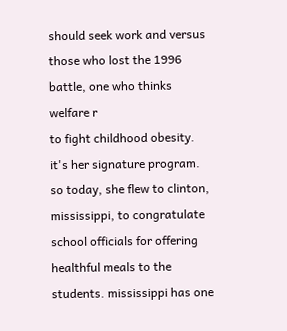should seek work and versus those who lost the 1996 battle, one who thinks welfare r
to fight childhood obesity. it's her signature program. so today, she flew to clinton, mississippi, to congratulate school officials for offering healthful meals to the students. mississippi has one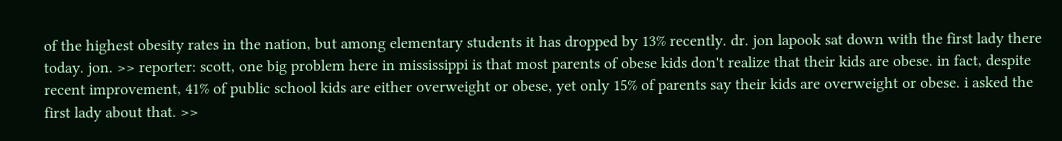of the highest obesity rates in the nation, but among elementary students it has dropped by 13% recently. dr. jon lapook sat down with the first lady there today. jon. >> reporter: scott, one big problem here in mississippi is that most parents of obese kids don't realize that their kids are obese. in fact, despite recent improvement, 41% of public school kids are either overweight or obese, yet only 15% of parents say their kids are overweight or obese. i asked the first lady about that. >>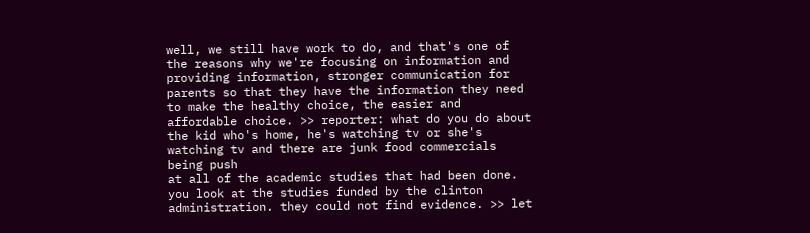well, we still have work to do, and that's one of the reasons why we're focusing on information and providing information, stronger communication for parents so that they have the information they need to make the healthy choice, the easier and affordable choice. >> reporter: what do you do about the kid who's home, he's watching tv or she's watching tv and there are junk food commercials being push
at all of the academic studies that had been done. you look at the studies funded by the clinton administration. they could not find evidence. >> let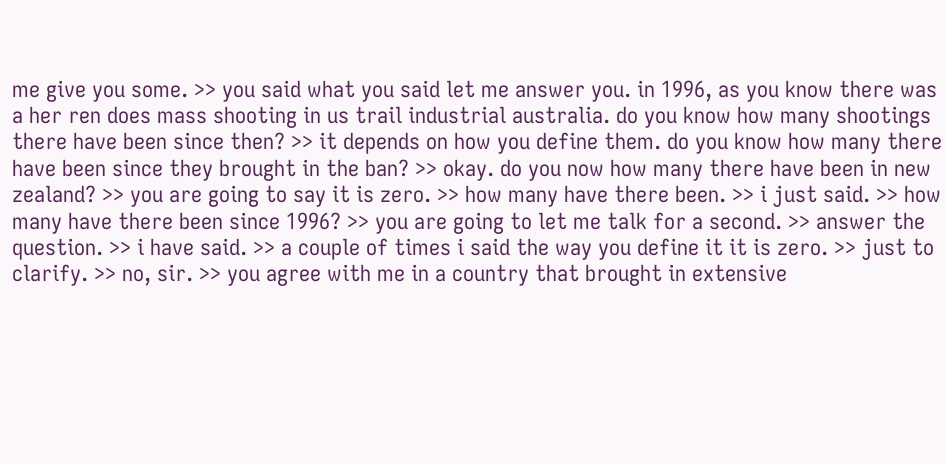me give you some. >> you said what you said let me answer you. in 1996, as you know there was a her ren does mass shooting in us trail industrial australia. do you know how many shootings there have been since then? >> it depends on how you define them. do you know how many there have been since they brought in the ban? >> okay. do you now how many there have been in new zealand? >> you are going to say it is zero. >> how many have there been. >> i just said. >> how many have there been since 1996? >> you are going to let me talk for a second. >> answer the question. >> i have said. >> a couple of times i said the way you define it it is zero. >> just to clarify. >> no, sir. >> you agree with me in a country that brought in extensive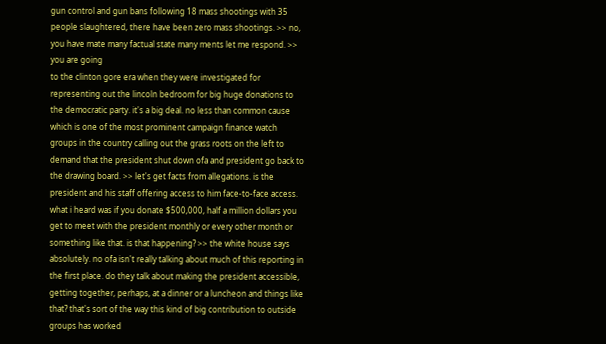gun control and gun bans following 18 mass shootings with 35 people slaughtered, there have been zero mass shootings. >> no, you have mate many factual state many ments let me respond. >> you are going
to the clinton gore era when they were investigated for representing out the lincoln bedroom for big huge donations to the democratic party. it's a big deal. no less than common cause which is one of the most prominent campaign finance watch groups in the country calling out the grass roots on the left to demand that the president shut down ofa and president go back to the drawing board. >> let's get facts from allegations. is the president and his staff offering access to him face-to-face access. what i heard was if you donate $500,000, half a million dollars you get to meet with the president monthly or every other month or something like that. is that happening? >> the white house says absolutely. no ofa isn't really talking about much of this reporting in the first place. do they talk about making the president accessible, getting together, perhaps, at a dinner or a luncheon and things like that? that's sort of the way this kind of big contribution to outside groups has worked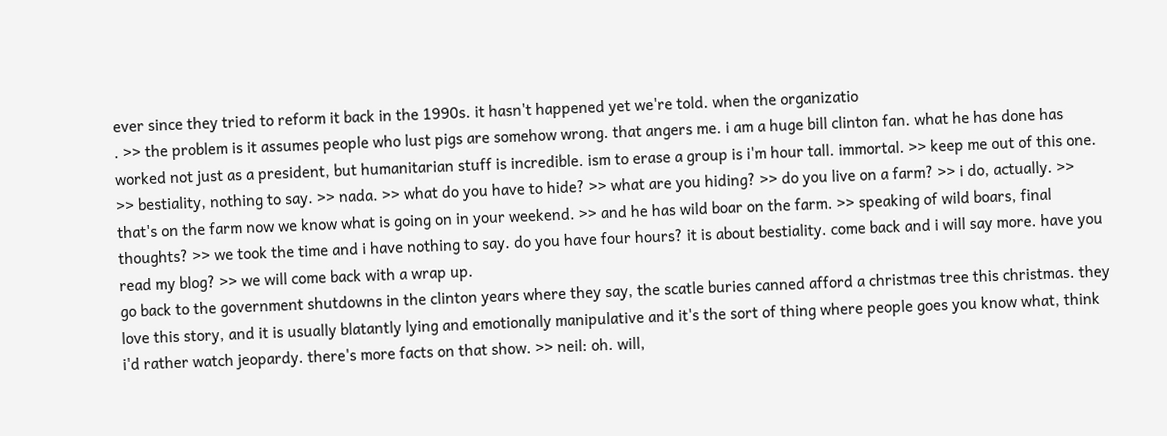ever since they tried to reform it back in the 1990s. it hasn't happened yet we're told. when the organizatio
. >> the problem is it assumes people who lust pigs are somehow wrong. that angers me. i am a huge bill clinton fan. what he has done has worked not just as a president, but humanitarian stuff is incredible. ism to erase a group is i'm hour tall. immortal. >> keep me out of this one. >> bestiality, nothing to say. >> nada. >> what do you have to hide? >> what are you hiding? >> do you live on a farm? >> i do, actually. >> that's on the farm now we know what is going on in your weekend. >> and he has wild boar on the farm. >> speaking of wild boars, final thoughts? >> we took the time and i have nothing to say. do you have four hours? it is about bestiality. come back and i will say more. have you read my blog? >> we will come back with a wrap up.
go back to the government shutdowns in the clinton years where they say, the scatle buries canned afford a christmas tree this christmas. they love this story, and it is usually blatantly lying and emotionally manipulative and it's the sort of thing where people goes you know what, think i'd rather watch jeopardy. there's more facts on that show. >> neil: oh. will,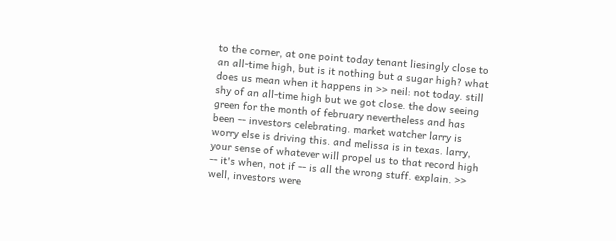to the corner, at one point today tenant liesingly close to an all-time high, but is it nothing but a sugar high? what does us mean when it happens in >> neil: not today. still shy of an all-time high but we got close. the dow seeing green for the month of february nevertheless and has been -- investors celebrating. market watcher larry is worry else is driving this. and melissa is in texas. larry, your sense of whatever will propel us to that record high -- it's when, not if -- is all the wrong stuff. explain. >> well, investors were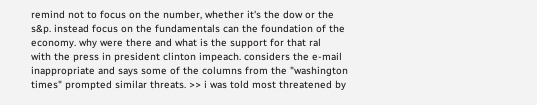remind not to focus on the number, whether it's the dow or the s&p. instead focus on the fundamentals can the foundation of the economy. why were there and what is the support for that ral
with the press in president clinton impeach. considers the e-mail inappropriate and says some of the columns from the "washington times" prompted similar threats. >> i was told most threatened by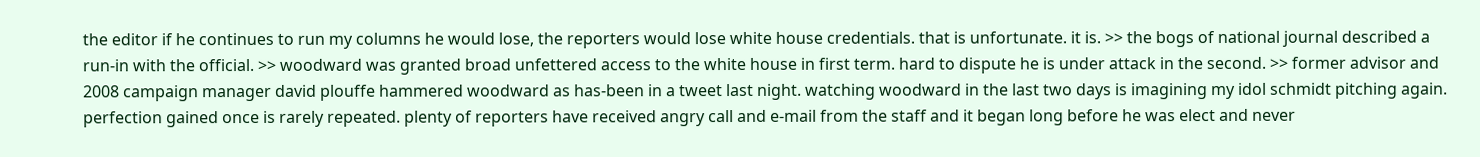the editor if he continues to run my columns he would lose, the reporters would lose white house credentials. that is unfortunate. it is. >> the bogs of national journal described a run-in with the official. >> woodward was granted broad unfettered access to the white house in first term. hard to dispute he is under attack in the second. >> former advisor and 2008 campaign manager david plouffe hammered woodward as has-been in a tweet last night. watching woodward in the last two days is imagining my idol schmidt pitching again. perfection gained once is rarely repeated. plenty of reporters have received angry call and e-mail from the staff and it began long before he was elect and never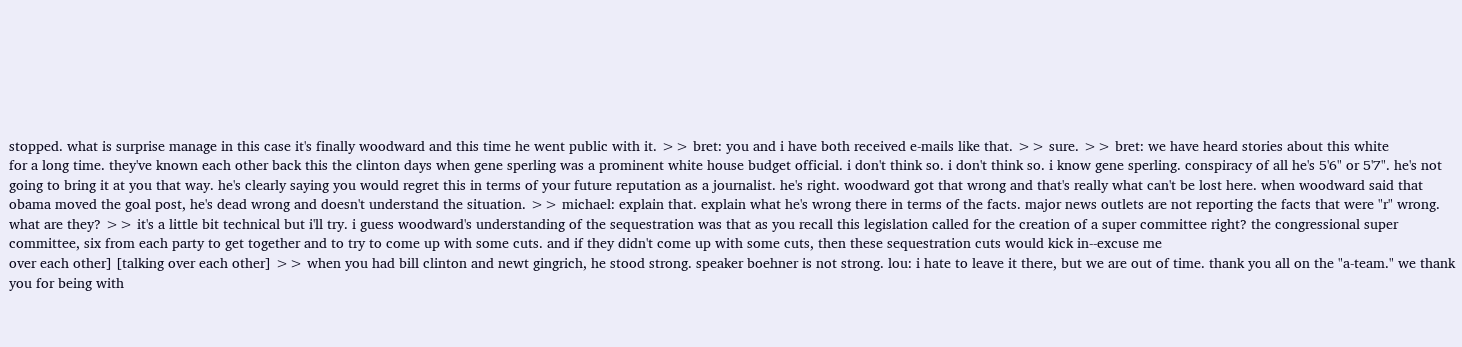stopped. what is surprise manage in this case it's finally woodward and this time he went public with it. >> bret: you and i have both received e-mails like that. >> sure. >> bret: we have heard stories about this white
for a long time. they've known each other back this the clinton days when gene sperling was a prominent white house budget official. i don't think so. i don't think so. i know gene sperling. conspiracy of all he's 5'6" or 5'7". he's not going to bring it at you that way. he's clearly saying you would regret this in terms of your future reputation as a journalist. he's right. woodward got that wrong and that's really what can't be lost here. when woodward said that obama moved the goal post, he's dead wrong and doesn't understand the situation. >> michael: explain that. explain what he's wrong there in terms of the facts. major news outlets are not reporting the facts that were "r" wrong. what are they? >> it's a little bit technical but i'll try. i guess woodward's understanding of the sequestration was that as you recall this legislation called for the creation of a super committee right? the congressional super committee, six from each party to get together and to try to come up with some cuts. and if they didn't come up with some cuts, then these sequestration cuts would kick in--excuse me
over each other] [talking over each other] >> when you had bill clinton and newt gingrich, he stood strong. speaker boehner is not strong. lou: i hate to leave it there, but we are out of time. thank you all on the "a-team." we thank you for being with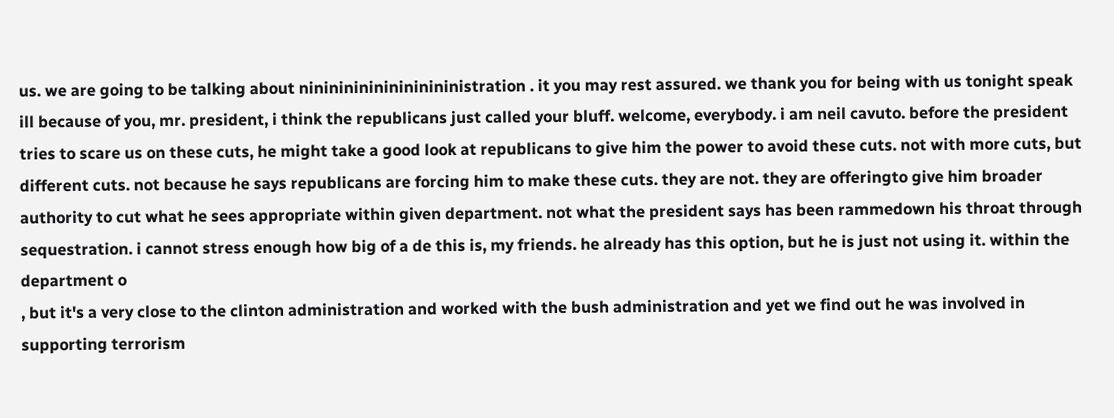us. we are going to be talking about nininininininininininistration . it you may rest assured. we thank you for being with us tonight speak ill because of you, mr. president, i think the republicans just called your bluff. welcome, everybody. i am neil cavuto. before the president tries to scare us on these cuts, he might take a good look at republicans to give him the power to avoid these cuts. not with more cuts, but different cuts. not because he says republicans are forcing him to make these cuts. they are not. they are offeringto give him broader authority to cut what he sees appropriate within given department. not what the president says has been rammedown his throat through sequestration. i cannot stress enough how big of a de this is, my friends. he already has this option, but he is just not using it. within the department o
, but it's a very close to the clinton administration and worked with the bush administration and yet we find out he was involved in supporting terrorism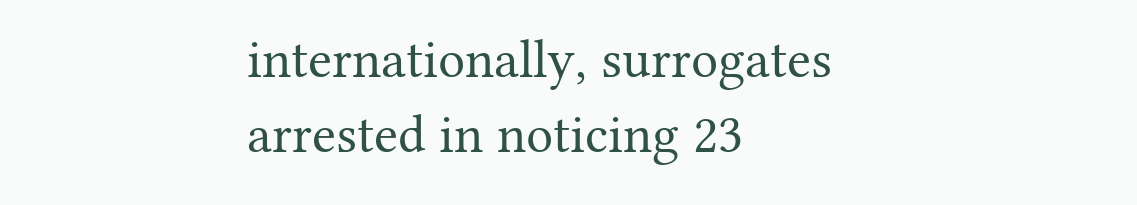internationally, surrogates arrested in noticing 23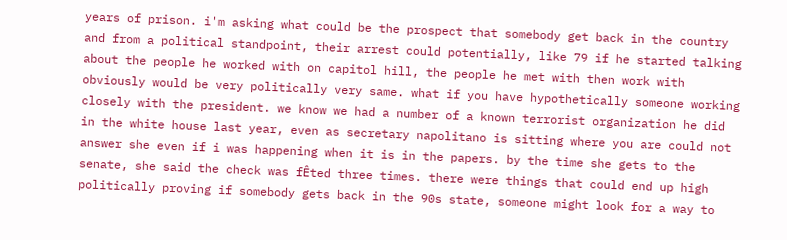years of prison. i'm asking what could be the prospect that somebody get back in the country and from a political standpoint, their arrest could potentially, like 79 if he started talking about the people he worked with on capitol hill, the people he met with then work with obviously would be very politically very same. what if you have hypothetically someone working closely with the president. we know we had a number of a known terrorist organization he did in the white house last year, even as secretary napolitano is sitting where you are could not answer she even if i was happening when it is in the papers. by the time she gets to the senate, she said the check was fÊted three times. there were things that could end up high politically proving if somebody gets back in the 90s state, someone might look for a way to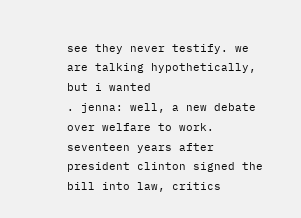see they never testify. we are talking hypothetically, but i wanted
. jenna: well, a new debate over welfare to work. seventeen years after president clinton signed the bill into law, critics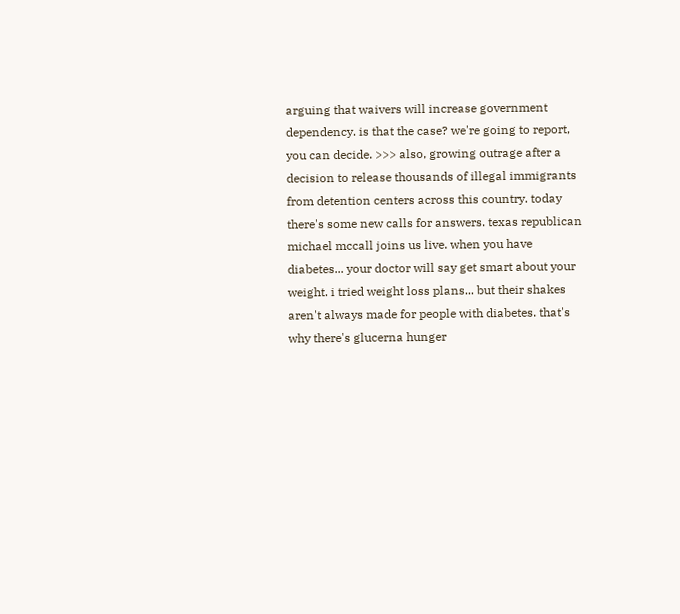arguing that waivers will increase government dependency. is that the case? we're going to report, you can decide. >>> also, growing outrage after a decision to release thousands of illegal immigrants from detention centers across this country. today there's some new calls for answers. texas republican michael mccall joins us live. when you have diabetes... your doctor will say get smart about your weight. i tried weight loss plans... but their shakes aren't always made for people with diabetes. that's why there's glucerna hunger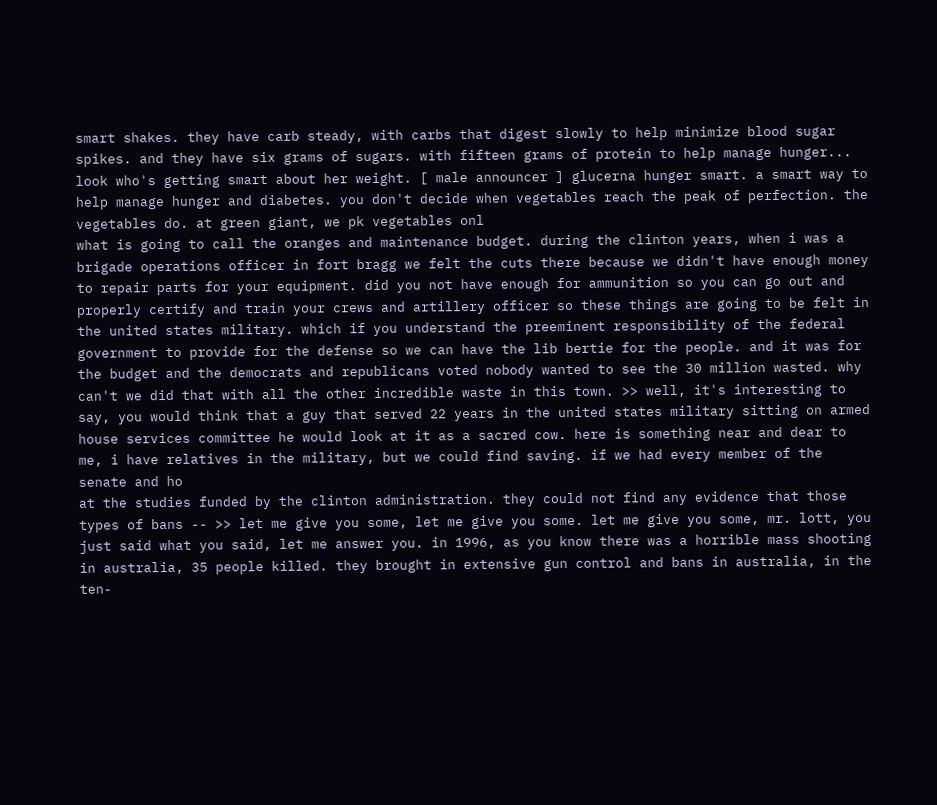smart shakes. they have carb steady, with carbs that digest slowly to help minimize blood sugar spikes. and they have six grams of sugars. with fifteen grams of protein to help manage hunger... look who's getting smart about her weight. [ male announcer ] glucerna hunger smart. a smart way to help manage hunger and diabetes. you don't decide when vegetables reach the peak of perfection. the vegetables do. at green giant, we pk vegetables onl
what is going to call the oranges and maintenance budget. during the clinton years, when i was a brigade operations officer in fort bragg we felt the cuts there because we didn't have enough money to repair parts for your equipment. did you not have enough for ammunition so you can go out and properly certify and train your crews and artillery officer so these things are going to be felt in the united states military. which if you understand the preeminent responsibility of the federal government to provide for the defense so we can have the lib bertie for the people. and it was for the budget and the democrats and republicans voted nobody wanted to see the 30 million wasted. why can't we did that with all the other incredible waste in this town. >> well, it's interesting to say, you would think that a guy that served 22 years in the united states military sitting on armed house services committee he would look at it as a sacred cow. here is something near and dear to me, i have relatives in the military, but we could find saving. if we had every member of the senate and ho
at the studies funded by the clinton administration. they could not find any evidence that those types of bans -- >> let me give you some, let me give you some. let me give you some, mr. lott, you just said what you said, let me answer you. in 1996, as you know there was a horrible mass shooting in australia, 35 people killed. they brought in extensive gun control and bans in australia, in the ten-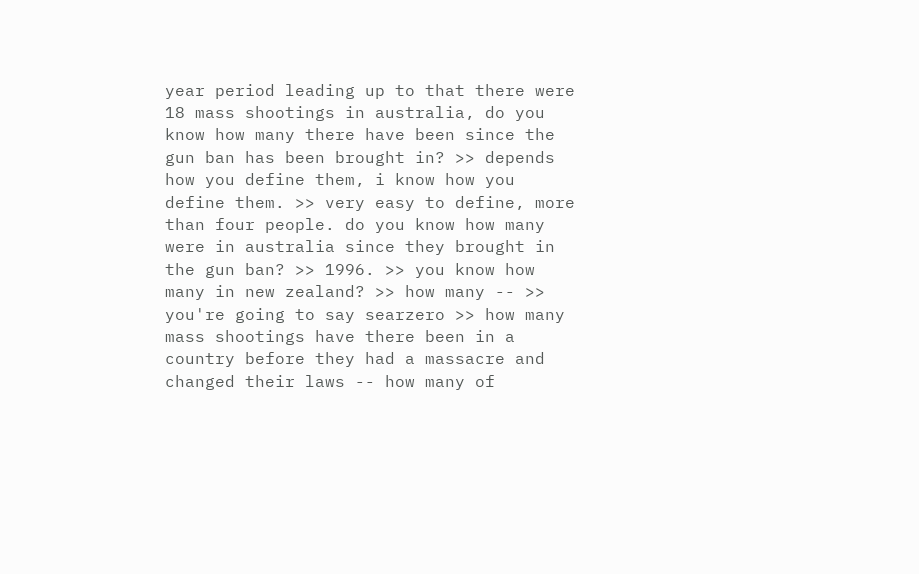year period leading up to that there were 18 mass shootings in australia, do you know how many there have been since the gun ban has been brought in? >> depends how you define them, i know how you define them. >> very easy to define, more than four people. do you know how many were in australia since they brought in the gun ban? >> 1996. >> you know how many in new zealand? >> how many -- >> you're going to say searzero >> how many mass shootings have there been in a country before they had a massacre and changed their laws -- how many of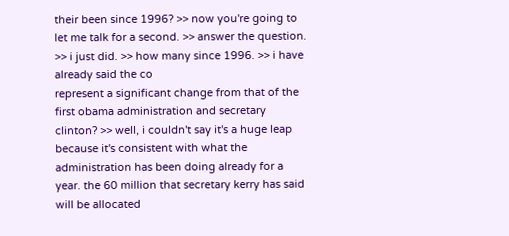their been since 1996? >> now you're going to let me talk for a second. >> answer the question. >> i just did. >> how many since 1996. >> i have already said the co
represent a significant change from that of the first obama administration and secretary clinton? >> well, i couldn't say it's a huge leap because it's consistent with what the administration has been doing already for a year. the 60 million that secretary kerry has said will be allocated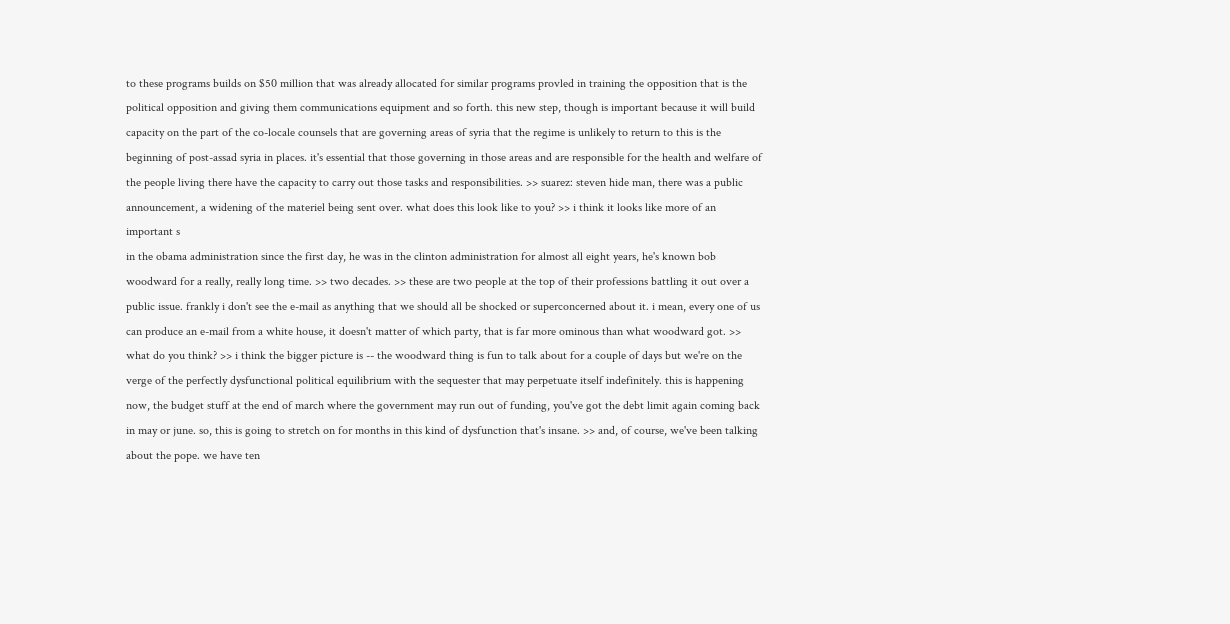to these programs builds on $50 million that was already allocated for similar programs provled in training the opposition that is the political opposition and giving them communications equipment and so forth. this new step, though is important because it will build capacity on the part of the co-locale counsels that are governing areas of syria that the regime is unlikely to return to this is the beginning of post-assad syria in places. it's essential that those governing in those areas and are responsible for the health and welfare of the people living there have the capacity to carry out those tasks and responsibilities. >> suarez: steven hide man, there was a public announcement, a widening of the materiel being sent over. what does this look like to you? >> i think it looks like more of an important s
in the obama administration since the first day, he was in the clinton administration for almost all eight years, he's known bob woodward for a really, really long time. >> two decades. >> these are two people at the top of their professions battling it out over a public issue. frankly i don't see the e-mail as anything that we should all be shocked or superconcerned about it. i mean, every one of us can produce an e-mail from a white house, it doesn't matter of which party, that is far more ominous than what woodward got. >> what do you think? >> i think the bigger picture is -- the woodward thing is fun to talk about for a couple of days but we're on the verge of the perfectly dysfunctional political equilibrium with the sequester that may perpetuate itself indefinitely. this is happening now, the budget stuff at the end of march where the government may run out of funding, you've got the debt limit again coming back in may or june. so, this is going to stretch on for months in this kind of dysfunction that's insane. >> and, of course, we've been talking about the pope. we have ten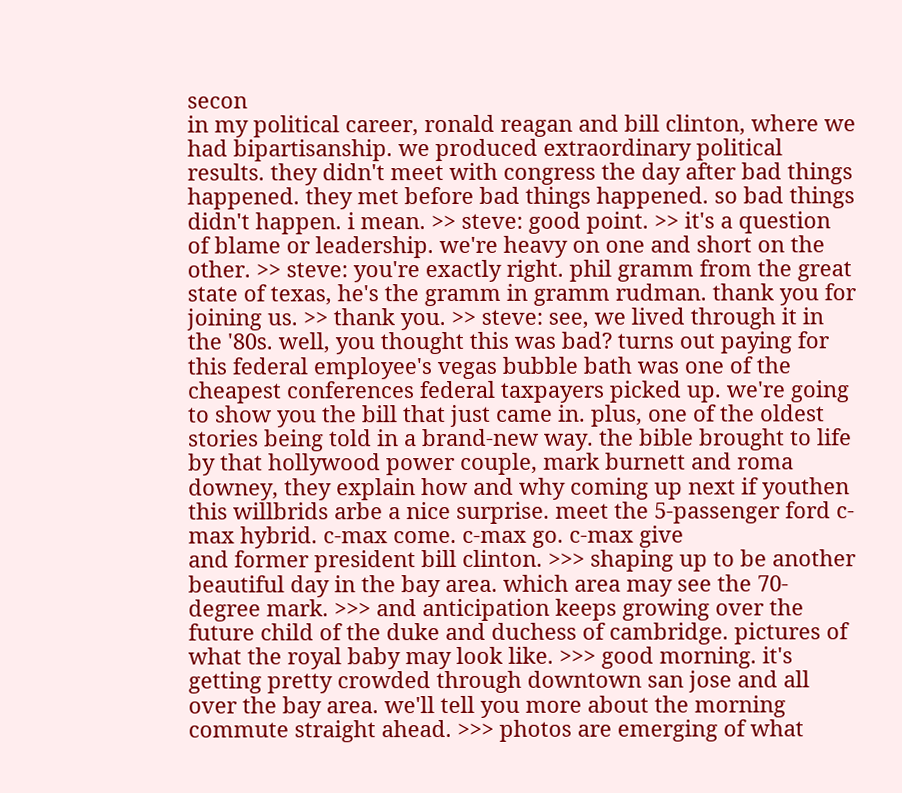secon
in my political career, ronald reagan and bill clinton, where we had bipartisanship. we produced extraordinary political results. they didn't meet with congress the day after bad things happened. they met before bad things happened. so bad things didn't happen. i mean. >> steve: good point. >> it's a question of blame or leadership. we're heavy on one and short on the other. >> steve: you're exactly right. phil gramm from the great state of texas, he's the gramm in gramm rudman. thank you for joining us. >> thank you. >> steve: see, we lived through it in the '80s. well, you thought this was bad? turns out paying for this federal employee's vegas bubble bath was one of the cheapest conferences federal taxpayers picked up. we're going to show you the bill that just came in. plus, one of the oldest stories being told in a brand-new way. the bible brought to life by that hollywood power couple, mark burnett and roma downey, they explain how and why coming up next if youthen this willbrids arbe a nice surprise. meet the 5-passenger ford c-max hybrid. c-max come. c-max go. c-max give
and former president bill clinton. >>> shaping up to be another beautiful day in the bay area. which area may see the 70- degree mark. >>> and anticipation keeps growing over the future child of the duke and duchess of cambridge. pictures of what the royal baby may look like. >>> good morning. it's getting pretty crowded through downtown san jose and all over the bay area. we'll tell you more about the morning commute straight ahead. >>> photos are emerging of what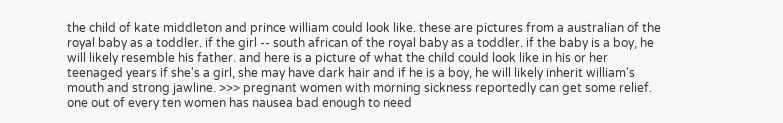the child of kate middleton and prince william could look like. these are pictures from a australian of the royal baby as a toddler. if the girl -- south african of the royal baby as a toddler. if the baby is a boy, he will likely resemble his father. and here is a picture of what the child could look like in his or her teenaged years if she's a girl, she may have dark hair and if he is a boy, he will likely inherit william's mouth and strong jawline. >>> pregnant women with morning sickness reportedly can get some relief. one out of every ten women has nausea bad enough to need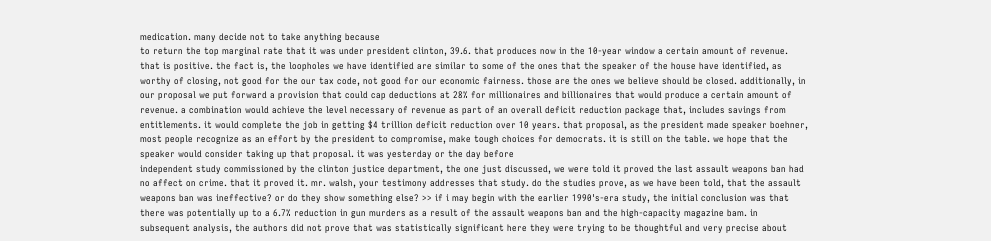medication. many decide not to take anything because
to return the top marginal rate that it was under president clinton, 39.6. that produces now in the 10-year window a certain amount of revenue. that is positive. the fact is, the loopholes we have identified are similar to some of the ones that the speaker of the house have identified, as worthy of closing, not good for the our tax code, not good for our economic fairness. those are the ones we believe should be closed. additionally, in our proposal we put forward a provision that could cap deductions at 28% for millionaires and billionaires that would produce a certain amount of revenue. a combination would achieve the level necessary of revenue as part of an overall deficit reduction package that, includes savings from entitlements. it would complete the job in getting $4 trillion deficit reduction over 10 years. that proposal, as the president made speaker boehner, most people recognize as an effort by the president to compromise, make tough choices for democrats. it is still on the table. we hope that the speaker would consider taking up that proposal. it was yesterday or the day before
independent study commissioned by the clinton justice department, the one just discussed, we were told it proved the last assault weapons ban had no affect on crime. that it proved it. mr. walsh, your testimony addresses that study. do the studies prove, as we have been told, that the assault weapons ban was ineffective? or do they show something else? >> if i may begin with the earlier 1990's-era study, the initial conclusion was that there was potentially up to a 6.7% reduction in gun murders as a result of the assault weapons ban and the high-capacity magazine bam. in subsequent analysis, the authors did not prove that was statistically significant here they were trying to be thoughtful and very precise about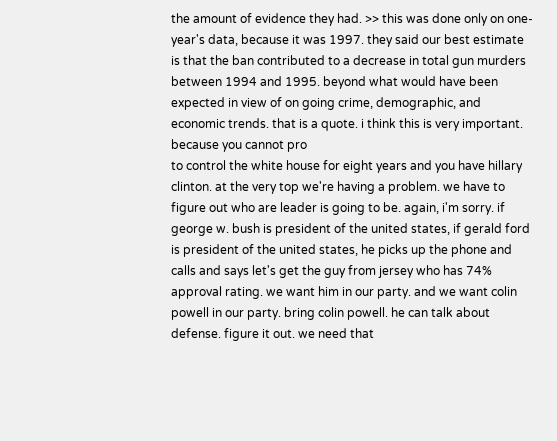the amount of evidence they had. >> this was done only on one- year's data, because it was 1997. they said our best estimate is that the ban contributed to a decrease in total gun murders between 1994 and 1995. beyond what would have been expected in view of on going crime, demographic, and economic trends. that is a quote. i think this is very important. because you cannot pro
to control the white house for eight years and you have hillary clinton. at the very top we're having a problem. we have to figure out who are leader is going to be. again, i'm sorry. if george w. bush is president of the united states, if gerald ford is president of the united states, he picks up the phone and calls and says let's get the guy from jersey who has 74% approval rating. we want him in our party. and we want colin powell in our party. bring colin powell. he can talk about defense. figure it out. we need that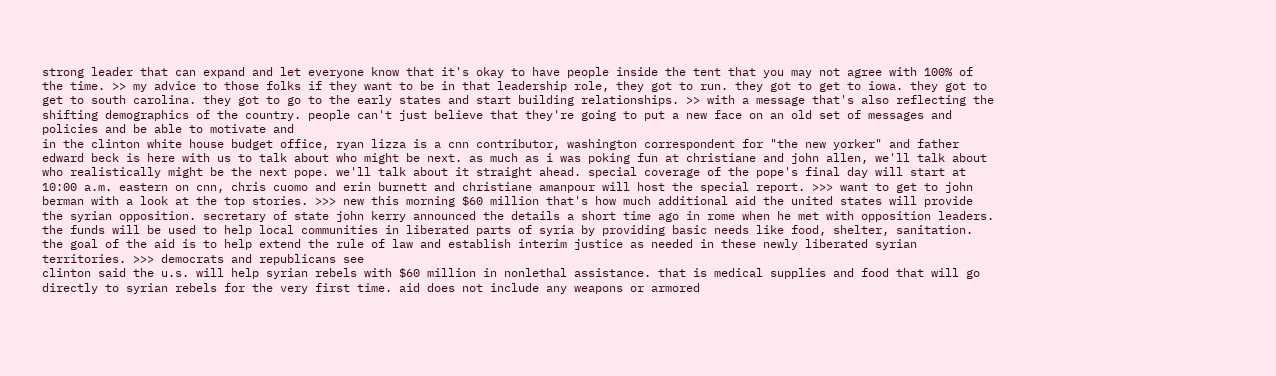strong leader that can expand and let everyone know that it's okay to have people inside the tent that you may not agree with 100% of the time. >> my advice to those folks if they want to be in that leadership role, they got to run. they got to get to iowa. they got to get to south carolina. they got to go to the early states and start building relationships. >> with a message that's also reflecting the shifting demographics of the country. people can't just believe that they're going to put a new face on an old set of messages and policies and be able to motivate and
in the clinton white house budget office, ryan lizza is a cnn contributor, washington correspondent for "the new yorker" and father edward beck is here with us to talk about who might be next. as much as i was poking fun at christiane and john allen, we'll talk about who realistically might be the next pope. we'll talk about it straight ahead. special coverage of the pope's final day will start at 10:00 a.m. eastern on cnn, chris cuomo and erin burnett and christiane amanpour will host the special report. >>> want to get to john berman with a look at the top stories. >>> new this morning $60 million that's how much additional aid the united states will provide the syrian opposition. secretary of state john kerry announced the details a short time ago in rome when he met with opposition leaders. the funds will be used to help local communities in liberated parts of syria by providing basic needs like food, shelter, sanitation. the goal of the aid is to help extend the rule of law and establish interim justice as needed in these newly liberated syrian territories. >>> democrats and republicans see
clinton said the u.s. will help syrian rebels with $60 million in nonlethal assistance. that is medical supplies and food that will go directly to syrian rebels for the very first time. aid does not include any weapons or armored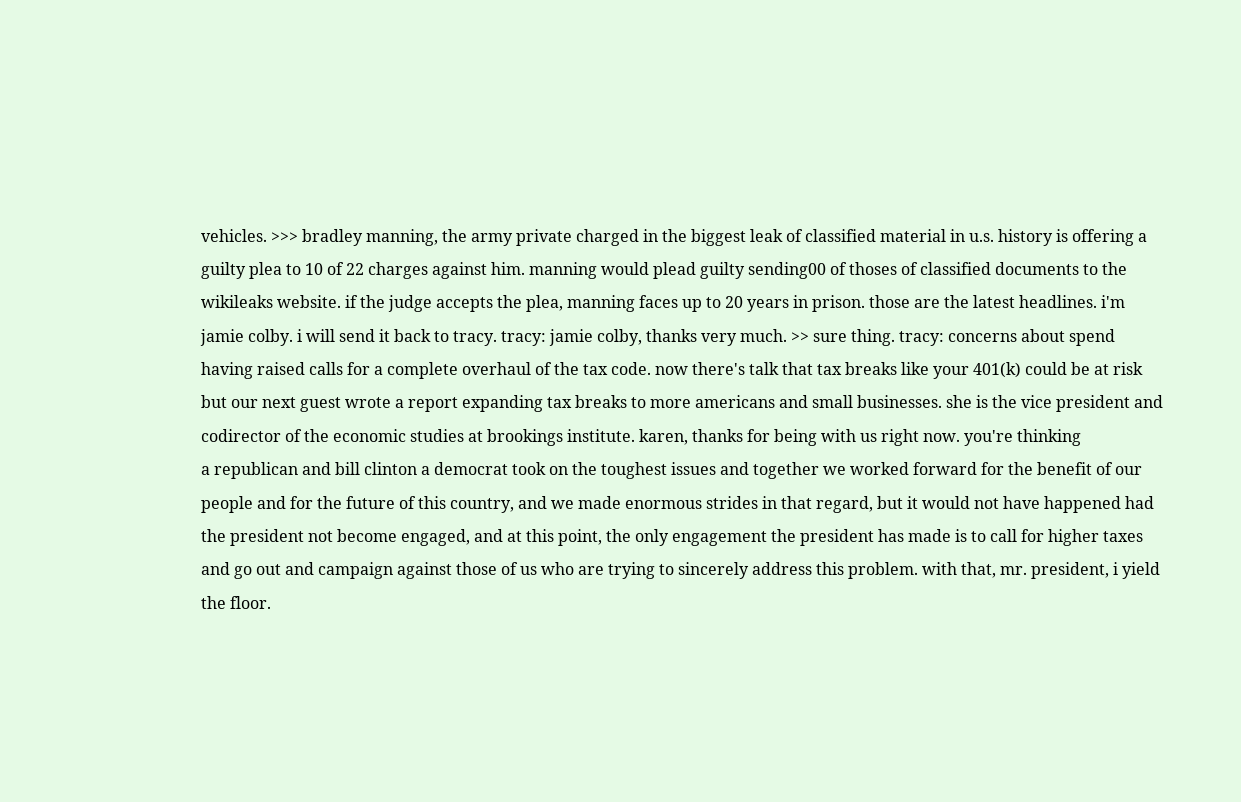vehicles. >>> bradley manning, the army private charged in the biggest leak of classified material in u.s. history is offering a guilty plea to 10 of 22 charges against him. manning would plead guilty sending00 of thoses of classified documents to the wikileaks website. if the judge accepts the plea, manning faces up to 20 years in prison. those are the latest headlines. i'm jamie colby. i will send it back to tracy. tracy: jamie colby, thanks very much. >> sure thing. tracy: concerns about spend having raised calls for a complete overhaul of the tax code. now there's talk that tax breaks like your 401(k) could be at risk but our next guest wrote a report expanding tax breaks to more americans and small businesses. she is the vice president and codirector of the economic studies at brookings institute. karen, thanks for being with us right now. you're thinking
a republican and bill clinton a democrat took on the toughest issues and together we worked forward for the benefit of our people and for the future of this country, and we made enormous strides in that regard, but it would not have happened had the president not become engaged, and at this point, the only engagement the president has made is to call for higher taxes and go out and campaign against those of us who are trying to sincerely address this problem. with that, mr. president, i yield the floor.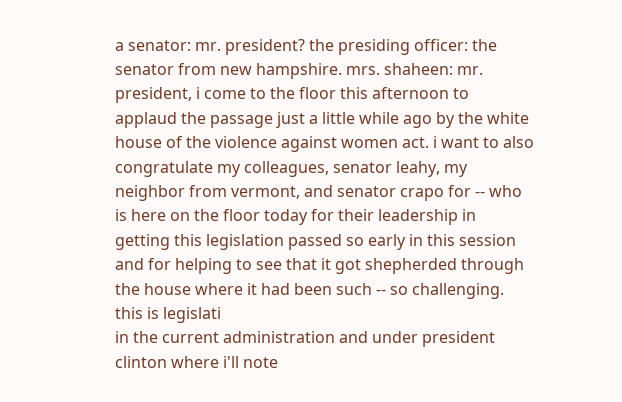a senator: mr. president? the presiding officer: the senator from new hampshire. mrs. shaheen: mr. president, i come to the floor this afternoon to applaud the passage just a little while ago by the white house of the violence against women act. i want to also congratulate my colleagues, senator leahy, my neighbor from vermont, and senator crapo for -- who is here on the floor today for their leadership in getting this legislation passed so early in this session and for helping to see that it got shepherded through the house where it had been such -- so challenging. this is legislati
in the current administration and under president clinton where i'll note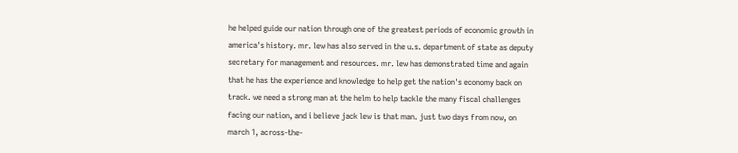he helped guide our nation through one of the greatest periods of economic growth in america's history. mr. lew has also served in the u.s. department of state as deputy secretary for management and resources. mr. lew has demonstrated time and again that he has the experience and knowledge to help get the nation's economy back on track. we need a strong man at the helm to help tackle the many fiscal challenges facing our nation, and i believe jack lew is that man. just two days from now, on march 1, across-the-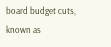board budget cuts, known as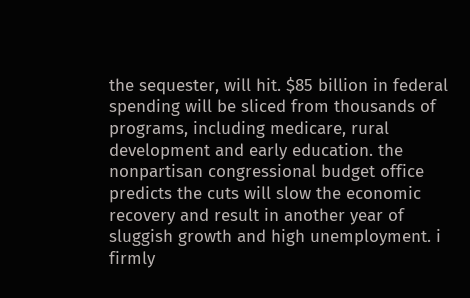the sequester, will hit. $85 billion in federal spending will be sliced from thousands of programs, including medicare, rural development and early education. the nonpartisan congressional budget office predicts the cuts will slow the economic recovery and result in another year of sluggish growth and high unemployment. i firmly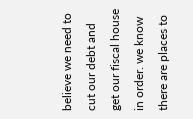believe we need to cut our debt and get our fiscal house in order. we know there are places to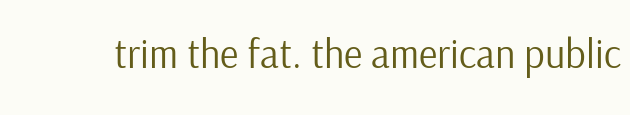trim the fat. the american public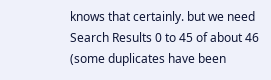knows that certainly. but we need
Search Results 0 to 45 of about 46 (some duplicates have been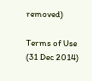removed)

Terms of Use (31 Dec 2014)